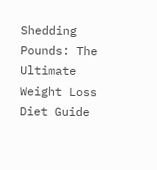Shedding Pounds: The Ultimate Weight Loss Diet Guide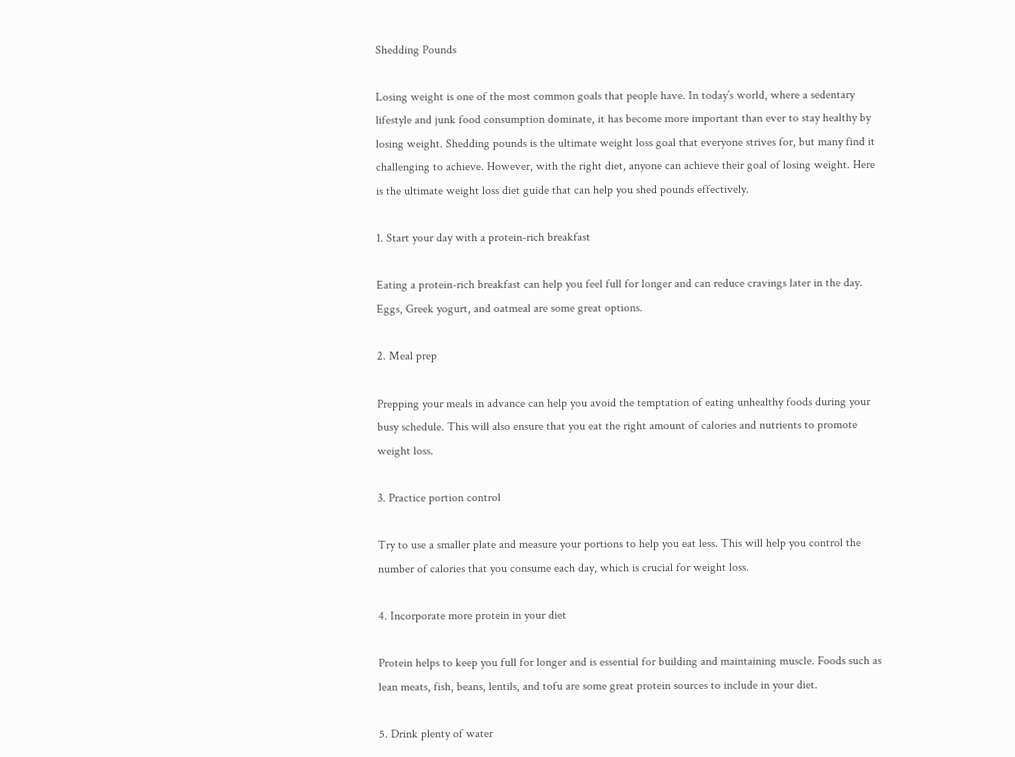Shedding Pounds

Losing weight is one of the most common goals that people have. In today’s world, where a sedentary lifestyle and junk food consumption dominate, it has become more important than ever to stay healthy by losing weight. Shedding pounds is the ultimate weight loss goal that everyone strives for, but many find it challenging to achieve. However, with the right diet, anyone can achieve their goal of losing weight. Here is the ultimate weight loss diet guide that can help you shed pounds effectively.

1. Start your day with a protein-rich breakfast

Eating a protein-rich breakfast can help you feel full for longer and can reduce cravings later in the day. Eggs, Greek yogurt, and oatmeal are some great options.

2. Meal prep

Prepping your meals in advance can help you avoid the temptation of eating unhealthy foods during your busy schedule. This will also ensure that you eat the right amount of calories and nutrients to promote weight loss.

3. Practice portion control

Try to use a smaller plate and measure your portions to help you eat less. This will help you control the number of calories that you consume each day, which is crucial for weight loss.

4. Incorporate more protein in your diet

Protein helps to keep you full for longer and is essential for building and maintaining muscle. Foods such as lean meats, fish, beans, lentils, and tofu are some great protein sources to include in your diet.

5. Drink plenty of water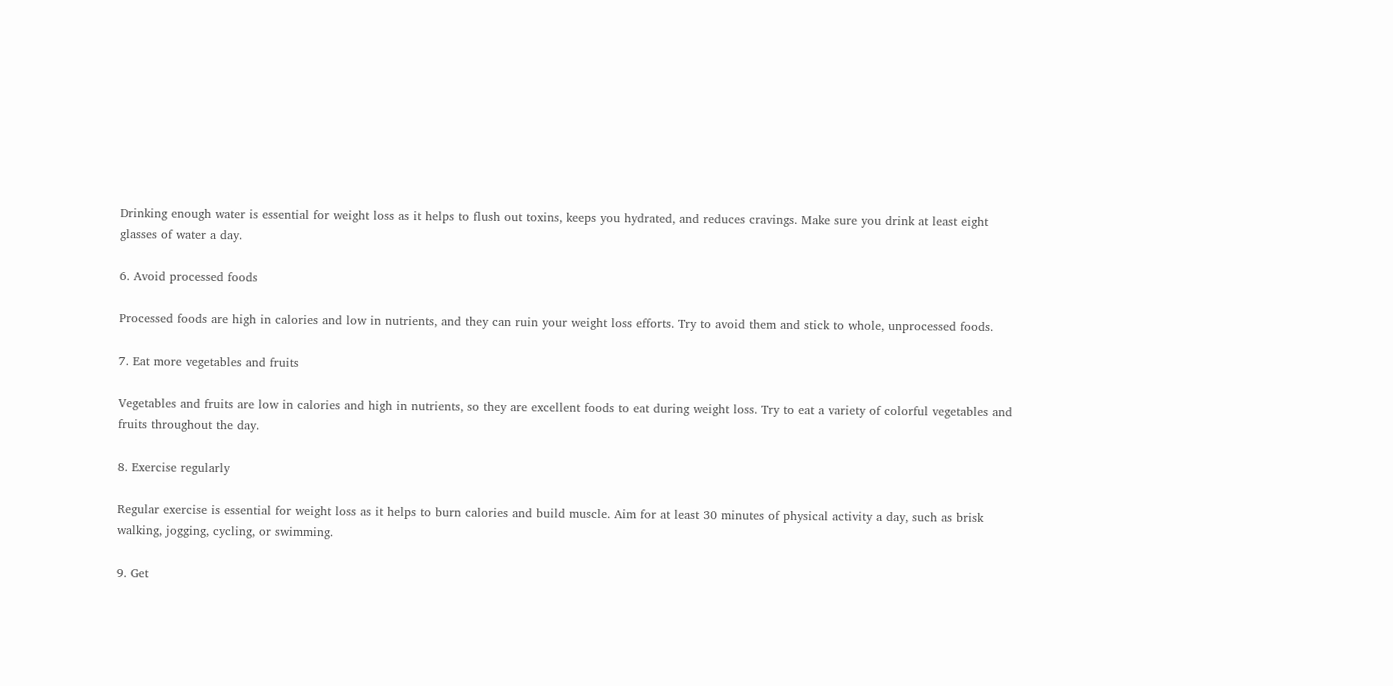Drinking enough water is essential for weight loss as it helps to flush out toxins, keeps you hydrated, and reduces cravings. Make sure you drink at least eight glasses of water a day.

6. Avoid processed foods

Processed foods are high in calories and low in nutrients, and they can ruin your weight loss efforts. Try to avoid them and stick to whole, unprocessed foods.

7. Eat more vegetables and fruits

Vegetables and fruits are low in calories and high in nutrients, so they are excellent foods to eat during weight loss. Try to eat a variety of colorful vegetables and fruits throughout the day.

8. Exercise regularly

Regular exercise is essential for weight loss as it helps to burn calories and build muscle. Aim for at least 30 minutes of physical activity a day, such as brisk walking, jogging, cycling, or swimming.

9. Get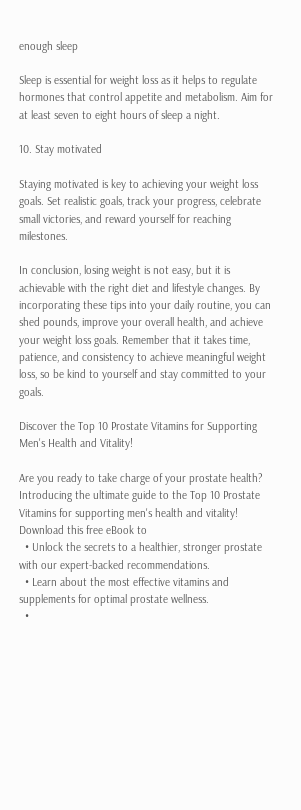enough sleep

Sleep is essential for weight loss as it helps to regulate hormones that control appetite and metabolism. Aim for at least seven to eight hours of sleep a night.

10. Stay motivated

Staying motivated is key to achieving your weight loss goals. Set realistic goals, track your progress, celebrate small victories, and reward yourself for reaching milestones.

In conclusion, losing weight is not easy, but it is achievable with the right diet and lifestyle changes. By incorporating these tips into your daily routine, you can shed pounds, improve your overall health, and achieve your weight loss goals. Remember that it takes time, patience, and consistency to achieve meaningful weight loss, so be kind to yourself and stay committed to your goals.

Discover the Top 10 Prostate Vitamins for Supporting Men's Health and Vitality!

Are you ready to take charge of your prostate health? Introducing the ultimate guide to the Top 10 Prostate Vitamins for supporting men's health and vitality!
Download this free eBook to
  • Unlock the secrets to a healthier, stronger prostate with our expert-backed recommendations.
  • Learn about the most effective vitamins and supplements for optimal prostate wellness.
  •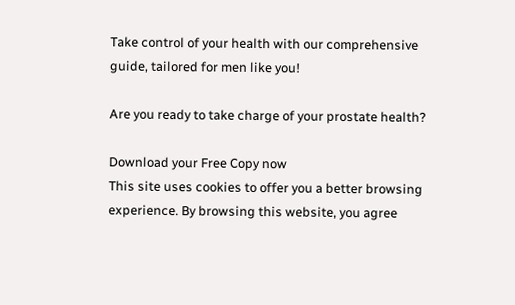Take control of your health with our comprehensive guide, tailored for men like you!

Are you ready to take charge of your prostate health?

Download your Free Copy now
This site uses cookies to offer you a better browsing experience. By browsing this website, you agree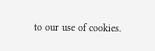to our use of cookies.